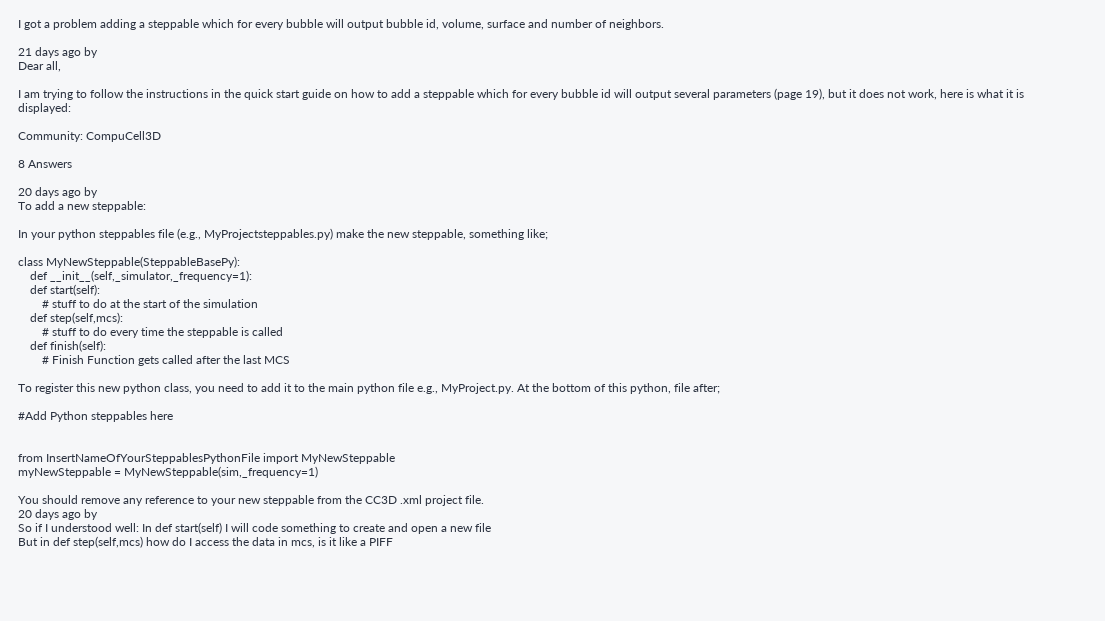I got a problem adding a steppable which for every bubble will output bubble id, volume, surface and number of neighbors.

21 days ago by
Dear all,

I am trying to follow the instructions in the quick start guide on how to add a steppable which for every bubble id will output several parameters (page 19), but it does not work, here is what it is displayed:

Community: CompuCell3D

8 Answers

20 days ago by
To add a new steppable:

In your python steppables file (e.g., MyProjectsteppables.py) make the new steppable, something like;

class MyNewSteppable(SteppableBasePy):
    def __init__(self,_simulator,_frequency=1):
    def start(self):
        # stuff to do at the start of the simulation
    def step(self,mcs):
        # stuff to do every time the steppable is called
    def finish(self):
        # Finish Function gets called after the last MCS

To register this new python class, you need to add it to the main python file e.g., MyProject.py. At the bottom of this python, file after;

#Add Python steppables here


from InsertNameOfYourSteppablesPythonFile import MyNewSteppable
myNewSteppable = MyNewSteppable(sim,_frequency=1)

You should remove any reference to your new steppable from the CC3D .xml project file.
20 days ago by
So if I understood well: In def start(self) I will code something to create and open a new file
But in def step(self,mcs) how do I access the data in mcs, is it like a PIFF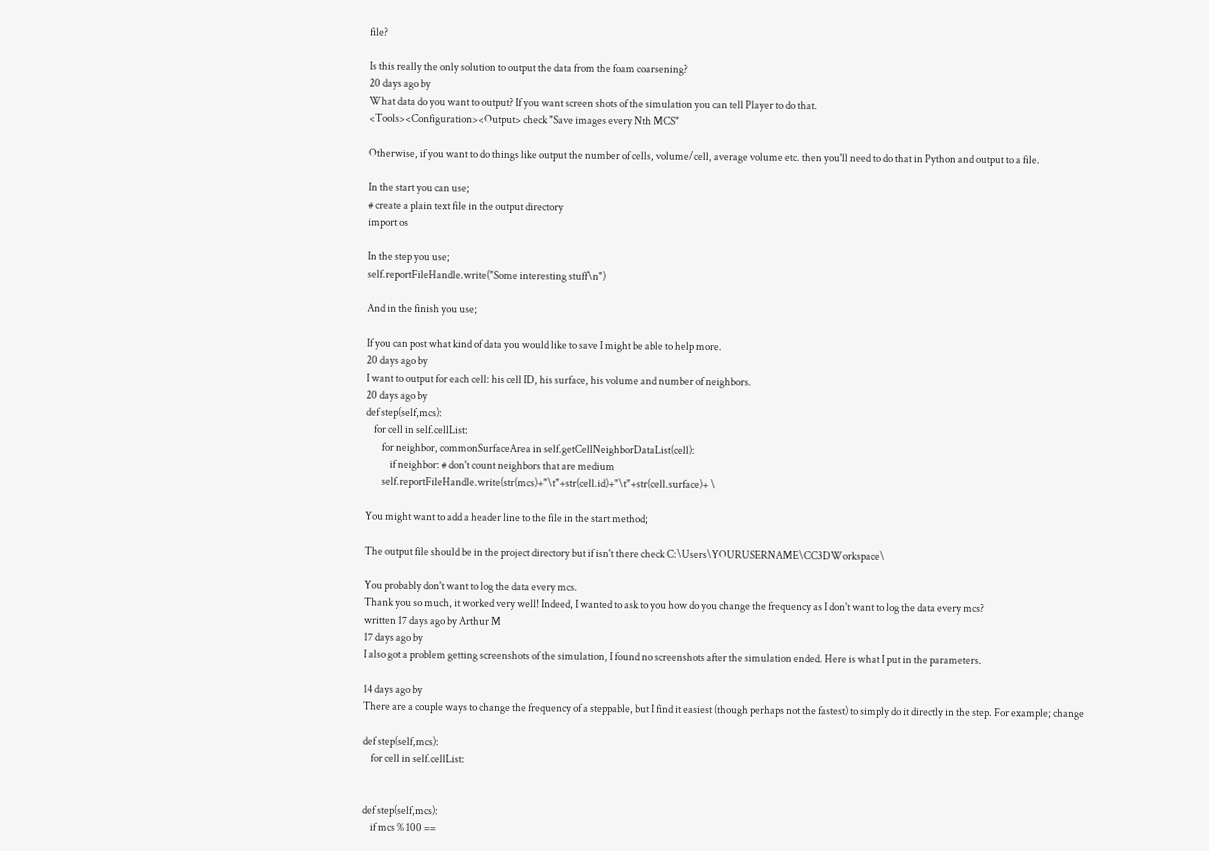file?

Is this really the only solution to output the data from the foam coarsening?
20 days ago by
What data do you want to output? If you want screen shots of the simulation you can tell Player to do that.
<Tools><Configuration><Output> check "Save images every Nth MCS"

Otherwise, if you want to do things like output the number of cells, volume/cell, average volume etc. then you'll need to do that in Python and output to a file.

In the start you can use;
# create a plain text file in the output directory
import os

In the step you use;
self.reportFileHandle.write("Some interesting stuff\n")

And in the finish you use;

If you can post what kind of data you would like to save I might be able to help more.
20 days ago by
I want to output for each cell: his cell ID, his surface, his volume and number of neighbors.
20 days ago by
def step(self,mcs):
    for cell in self.cellList:
        for neighbor, commonSurfaceArea in self.getCellNeighborDataList(cell):
            if neighbor: # don't count neighbors that are medium
        self.reportFileHandle.write(str(mcs)+"\t"+str(cell.id)+"\t"+str(cell.surface)+ \

You might want to add a header line to the file in the start method;

The output file should be in the project directory but if isn't there check C:\Users\YOURUSERNAME\CC3DWorkspace\

You probably don't want to log the data every mcs.
Thank you so much, it worked very well! Indeed, I wanted to ask to you how do you change the frequency as I don't want to log the data every mcs?
written 17 days ago by Arthur M
17 days ago by
I also got a problem getting screenshots of the simulation, I found no screenshots after the simulation ended. Here is what I put in the parameters.

14 days ago by
There are a couple ways to change the frequency of a steppable, but I find it easiest (though perhaps not the fastest) to simply do it directly in the step. For example; change

def step(self,mcs):
    for cell in self.cellList:


def step(self,mcs):
    if mcs % 100 ==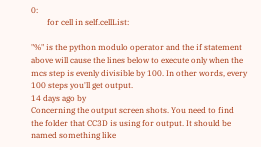0:
        for cell in self.cellList:

"%" is the python modulo operator and the if statement above will cause the lines below to execute only when the mcs step is evenly divisible by 100. In other words, every 100 steps you'll get output.
14 days ago by
Concerning the output screen shots. You need to find the folder that CC3D is using for output. It should be named something like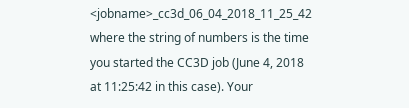<jobname>_cc3d_06_04_2018_11_25_42 where the string of numbers is the time you started the CC3D job (June 4, 2018 at 11:25:42 in this case). Your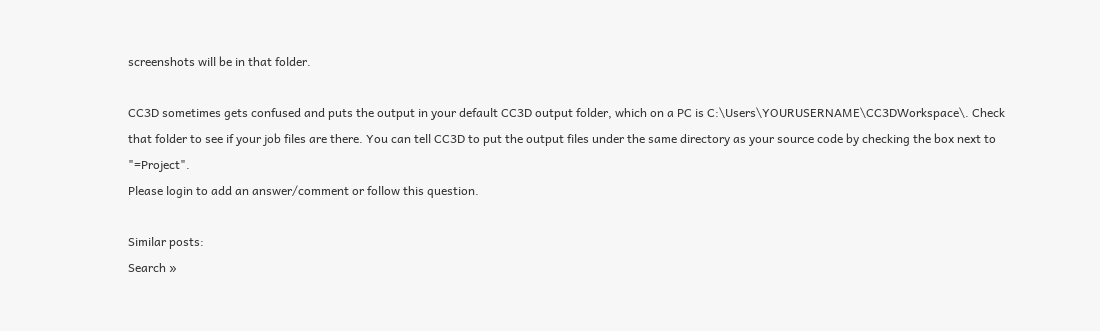screenshots will be in that folder.

CC3D sometimes gets confused and puts the output in your default CC3D output folder, which on a PC is C:\Users\YOURUSERNAME\CC3DWorkspace\. Check that folder to see if your job files are there. You can tell CC3D to put the output files under the same directory as your source code by checking the box next to "=Project".
Please login to add an answer/comment or follow this question.

Similar posts:
Search »